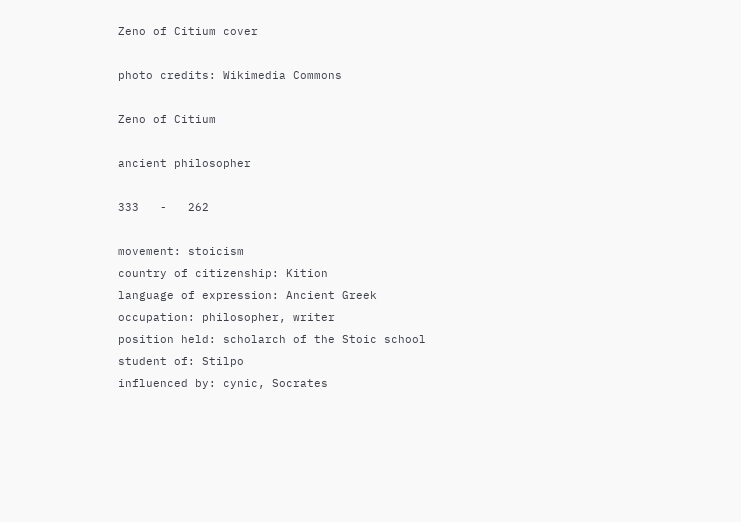Zeno of Citium cover

photo credits: Wikimedia Commons

Zeno of Citium

ancient philosopher

333   -   262

movement: stoicism
country of citizenship: Kition
language of expression: Ancient Greek
occupation: philosopher, writer
position held: scholarch of the Stoic school
student of: Stilpo
influenced by: cynic, Socrates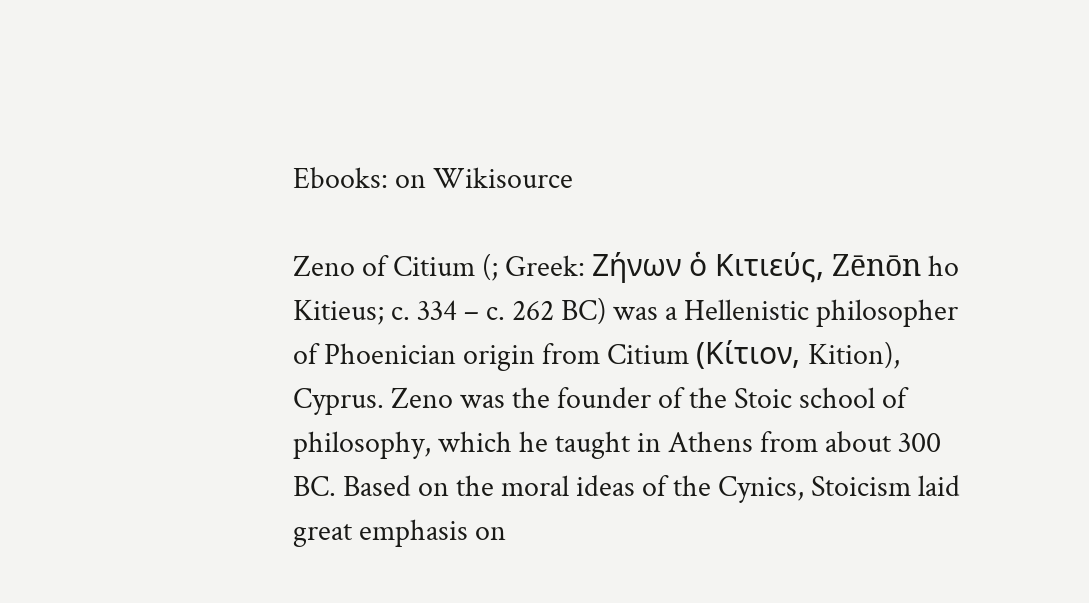Ebooks: on Wikisource

Zeno of Citium (; Greek: Ζήνων ὁ Κιτιεύς, Zēnōn ho Kitieus; c. 334 – c. 262 BC) was a Hellenistic philosopher of Phoenician origin from Citium (Κίτιον, Kition), Cyprus. Zeno was the founder of the Stoic school of philosophy, which he taught in Athens from about 300 BC. Based on the moral ideas of the Cynics, Stoicism laid great emphasis on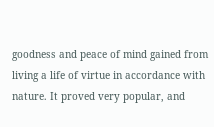goodness and peace of mind gained from living a life of virtue in accordance with nature. It proved very popular, and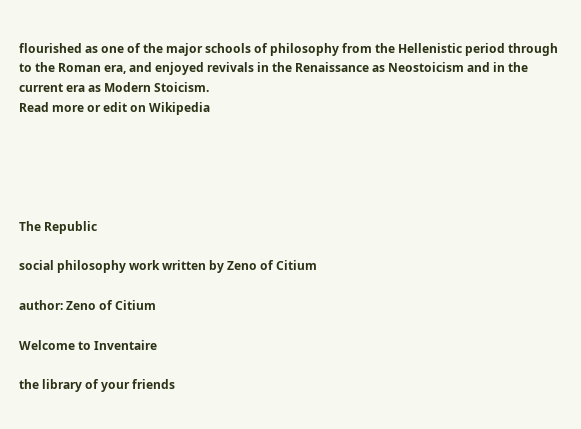flourished as one of the major schools of philosophy from the Hellenistic period through to the Roman era, and enjoyed revivals in the Renaissance as Neostoicism and in the current era as Modern Stoicism.
Read more or edit on Wikipedia





The Republic

social philosophy work written by Zeno of Citium

author: Zeno of Citium

Welcome to Inventaire

the library of your friends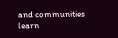and communities
learn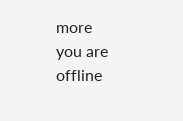more
you are offline